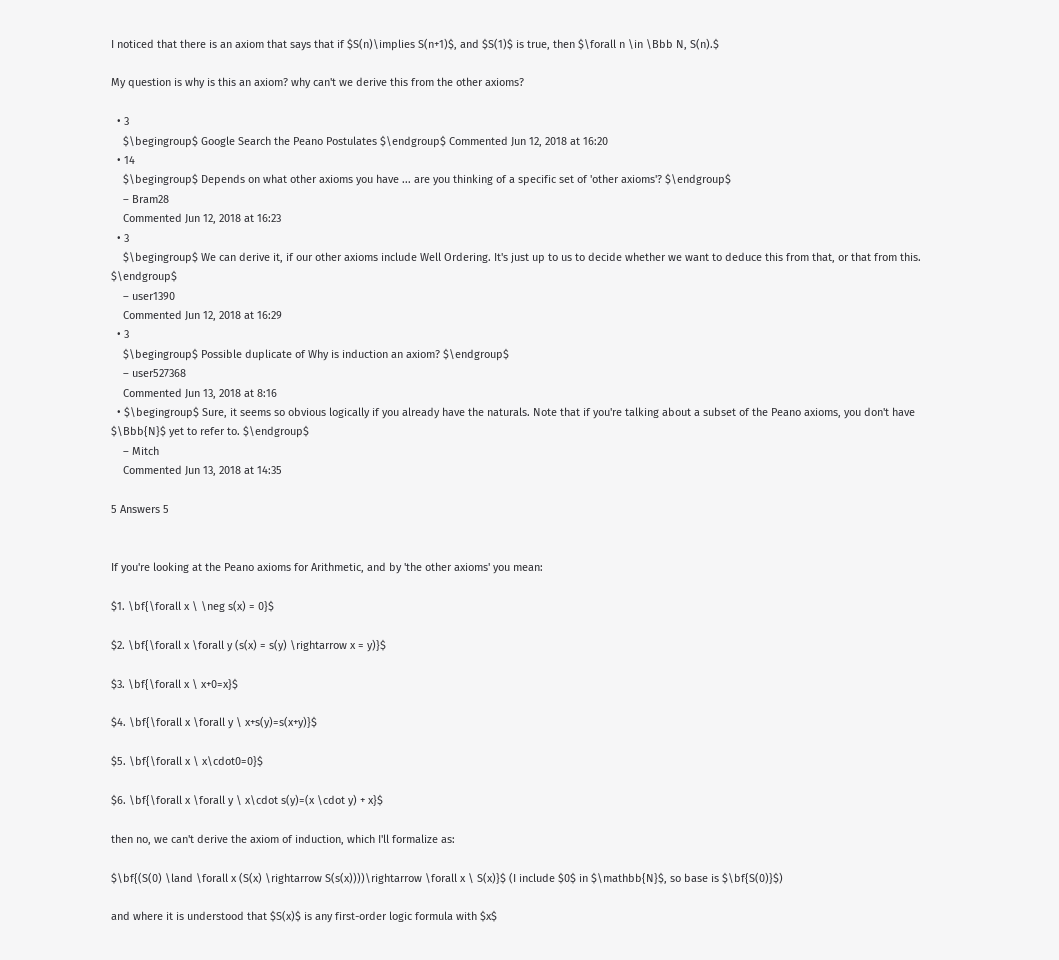I noticed that there is an axiom that says that if $S(n)\implies S(n+1)$, and $S(1)$ is true, then $\forall n \in \Bbb N, S(n).$

My question is why is this an axiom? why can't we derive this from the other axioms?

  • 3
    $\begingroup$ Google Search the Peano Postulates $\endgroup$ Commented Jun 12, 2018 at 16:20
  • 14
    $\begingroup$ Depends on what other axioms you have ... are you thinking of a specific set of 'other axioms'? $\endgroup$
    – Bram28
    Commented Jun 12, 2018 at 16:23
  • 3
    $\begingroup$ We can derive it, if our other axioms include Well Ordering. It's just up to us to decide whether we want to deduce this from that, or that from this. $\endgroup$
    – user1390
    Commented Jun 12, 2018 at 16:29
  • 3
    $\begingroup$ Possible duplicate of Why is induction an axiom? $\endgroup$
    – user527368
    Commented Jun 13, 2018 at 8:16
  • $\begingroup$ Sure, it seems so obvious logically if you already have the naturals. Note that if you're talking about a subset of the Peano axioms, you don't have $\Bbb{N}$ yet to refer to. $\endgroup$
    – Mitch
    Commented Jun 13, 2018 at 14:35

5 Answers 5


If you're looking at the Peano axioms for Arithmetic, and by 'the other axioms' you mean:

$1. \bf{\forall x \ \neg s(x) = 0}$

$2. \bf{\forall x \forall y (s(x) = s(y) \rightarrow x = y)}$

$3. \bf{\forall x \ x+0=x}$

$4. \bf{\forall x \forall y \ x+s(y)=s(x+y)}$

$5. \bf{\forall x \ x\cdot0=0}$

$6. \bf{\forall x \forall y \ x\cdot s(y)=(x \cdot y) + x}$

then no, we can't derive the axiom of induction, which I'll formalize as:

$\bf{(S(0) \land \forall x (S(x) \rightarrow S(s(x))))\rightarrow \forall x \ S(x)}$ (I include $0$ in $\mathbb{N}$, so base is $\bf{S(0)}$)

and where it is understood that $S(x)$ is any first-order logic formula with $x$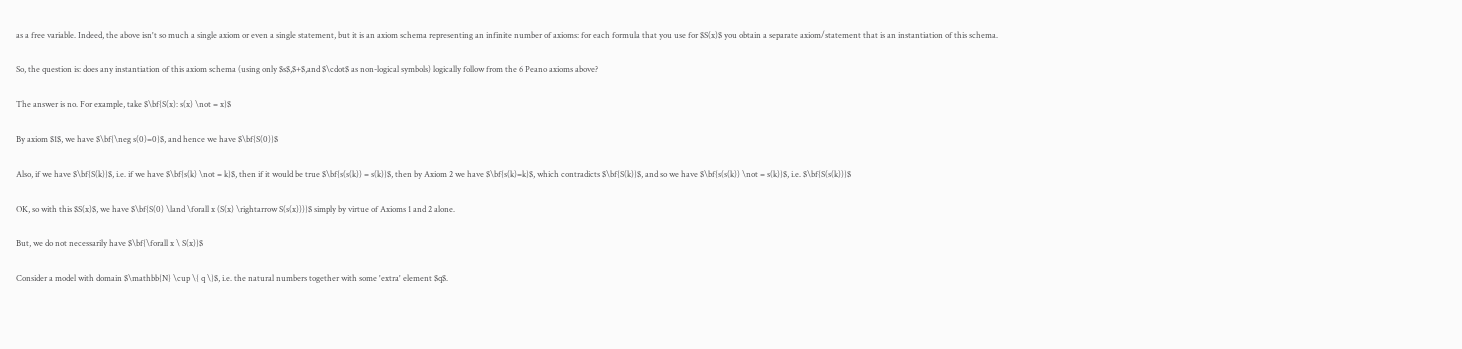as a free variable. Indeed, the above isn't so much a single axiom or even a single statement, but it is an axiom schema representing an infinite number of axioms: for each formula that you use for $S(x)$ you obtain a separate axiom/statement that is an instantiation of this schema.

So, the question is: does any instantiation of this axiom schema (using only $s$,$+$,and $\cdot$ as non-logical symbols) logically follow from the 6 Peano axioms above?

The answer is no. For example, take $\bf{S(x): s(x) \not = x}$

By axiom $1$, we have $\bf{\neg s(0)=0}$, and hence we have $\bf{S(0)}$

Also, if we have $\bf{S(k)}$, i.e. if we have $\bf{s(k) \not = k}$, then if it would be true $\bf{s(s(k)) = s(k)}$, then by Axiom 2 we have $\bf{s(k)=k}$, which contradicts $\bf{S(k)}$, and so we have $\bf{s(s(k)) \not = s(k)}$, i.e. $\bf{S(s(k))}$

OK, so with this $S(x)$, we have $\bf{S(0) \land \forall x (S(x) \rightarrow S(s(x)))}$ simply by virtue of Axioms 1 and 2 alone.

But, we do not necessarily have $\bf{\forall x \ S(x)}$

Consider a model with domain $\mathbb{N} \cup \{ q \}$, i.e. the natural numbers together with some 'extra' element $q$.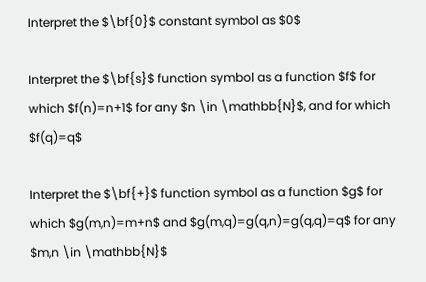Interpret the $\bf{0}$ constant symbol as $0$

Interpret the $\bf{s}$ function symbol as a function $f$ for which $f(n)=n+1$ for any $n \in \mathbb{N}$, and for which $f(q)=q$

Interpret the $\bf{+}$ function symbol as a function $g$ for which $g(m,n)=m+n$ and $g(m,q)=g(q,n)=g(q,q)=q$ for any $m,n \in \mathbb{N}$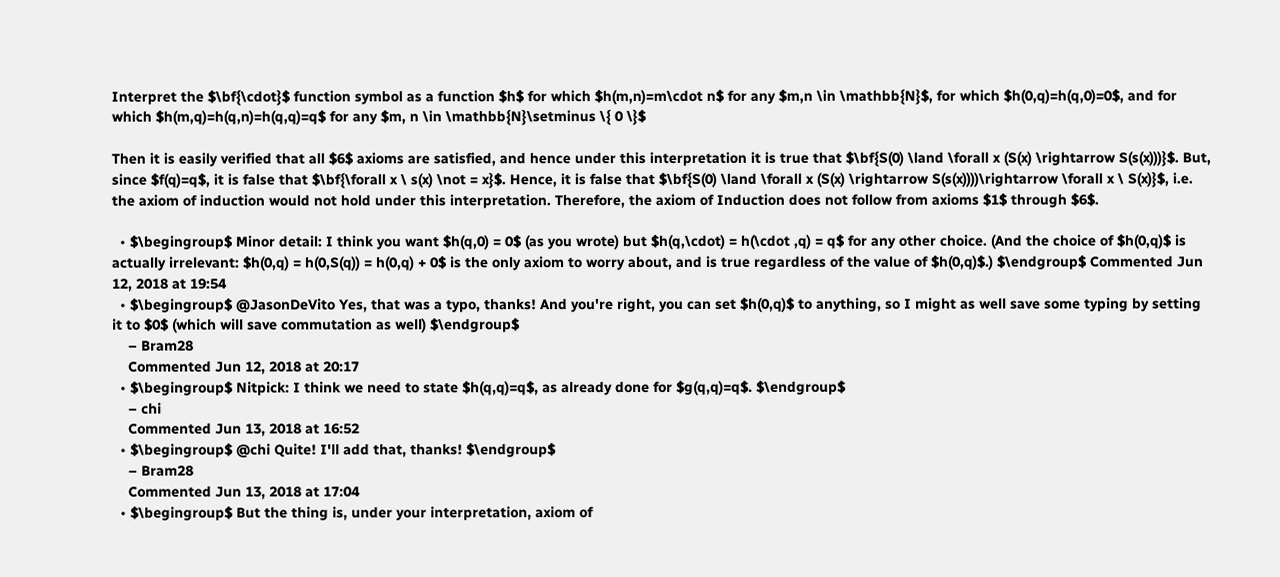Interpret the $\bf{\cdot}$ function symbol as a function $h$ for which $h(m,n)=m\cdot n$ for any $m,n \in \mathbb{N}$, for which $h(0,q)=h(q,0)=0$, and for which $h(m,q)=h(q,n)=h(q,q)=q$ for any $m, n \in \mathbb{N}\setminus \{ 0 \}$

Then it is easily verified that all $6$ axioms are satisfied, and hence under this interpretation it is true that $\bf{S(0) \land \forall x (S(x) \rightarrow S(s(x)))}$. But, since $f(q)=q$, it is false that $\bf{\forall x \ s(x) \not = x}$. Hence, it is false that $\bf{S(0) \land \forall x (S(x) \rightarrow S(s(x))))\rightarrow \forall x \ S(x)}$, i.e. the axiom of induction would not hold under this interpretation. Therefore, the axiom of Induction does not follow from axioms $1$ through $6$.

  • $\begingroup$ Minor detail: I think you want $h(q,0) = 0$ (as you wrote) but $h(q,\cdot) = h(\cdot ,q) = q$ for any other choice. (And the choice of $h(0,q)$ is actually irrelevant: $h(0,q) = h(0,S(q)) = h(0,q) + 0$ is the only axiom to worry about, and is true regardless of the value of $h(0,q)$.) $\endgroup$ Commented Jun 12, 2018 at 19:54
  • $\begingroup$ @JasonDeVito Yes, that was a typo, thanks! And you're right, you can set $h(0,q)$ to anything, so I might as well save some typing by setting it to $0$ (which will save commutation as well) $\endgroup$
    – Bram28
    Commented Jun 12, 2018 at 20:17
  • $\begingroup$ Nitpick: I think we need to state $h(q,q)=q$, as already done for $g(q,q)=q$. $\endgroup$
    – chi
    Commented Jun 13, 2018 at 16:52
  • $\begingroup$ @chi Quite! I'll add that, thanks! $\endgroup$
    – Bram28
    Commented Jun 13, 2018 at 17:04
  • $\begingroup$ But the thing is, under your interpretation, axiom of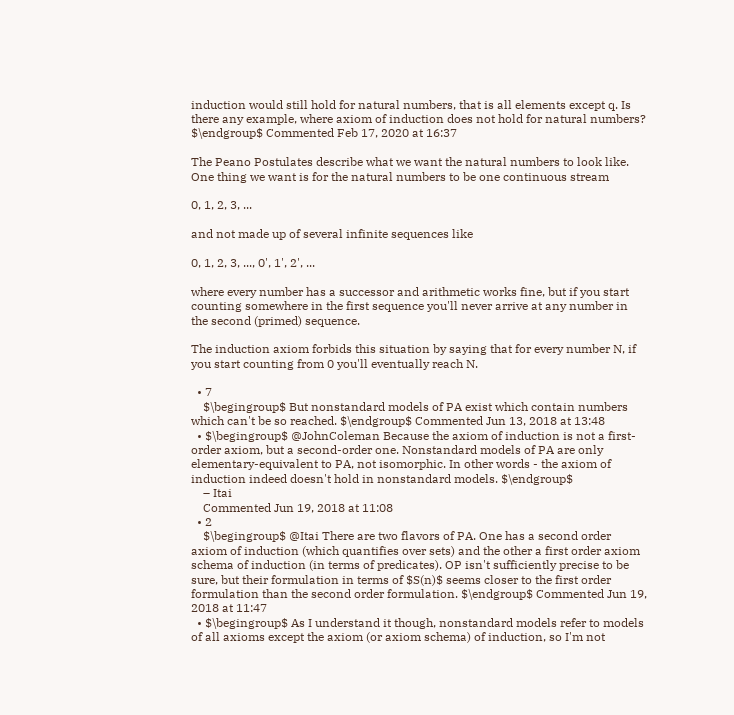induction would still hold for natural numbers, that is all elements except q. Is there any example, where axiom of induction does not hold for natural numbers? $\endgroup$ Commented Feb 17, 2020 at 16:37

The Peano Postulates describe what we want the natural numbers to look like. One thing we want is for the natural numbers to be one continuous stream

0, 1, 2, 3, ...

and not made up of several infinite sequences like

0, 1, 2, 3, ..., 0', 1', 2', ...

where every number has a successor and arithmetic works fine, but if you start counting somewhere in the first sequence you'll never arrive at any number in the second (primed) sequence.

The induction axiom forbids this situation by saying that for every number N, if you start counting from 0 you'll eventually reach N.

  • 7
    $\begingroup$ But nonstandard models of PA exist which contain numbers which can't be so reached. $\endgroup$ Commented Jun 13, 2018 at 13:48
  • $\begingroup$ @JohnColeman Because the axiom of induction is not a first-order axiom, but a second-order one. Nonstandard models of PA are only elementary-equivalent to PA, not isomorphic. In other words - the axiom of induction indeed doesn't hold in nonstandard models. $\endgroup$
    – Itai
    Commented Jun 19, 2018 at 11:08
  • 2
    $\begingroup$ @Itai There are two flavors of PA. One has a second order axiom of induction (which quantifies over sets) and the other a first order axiom schema of induction (in terms of predicates). OP isn't sufficiently precise to be sure, but their formulation in terms of $S(n)$ seems closer to the first order formulation than the second order formulation. $\endgroup$ Commented Jun 19, 2018 at 11:47
  • $\begingroup$ As I understand it though, nonstandard models refer to models of all axioms except the axiom (or axiom schema) of induction, so I'm not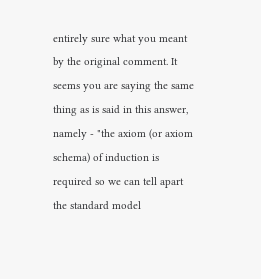entirely sure what you meant by the original comment. It seems you are saying the same thing as is said in this answer, namely - "the axiom (or axiom schema) of induction is required so we can tell apart the standard model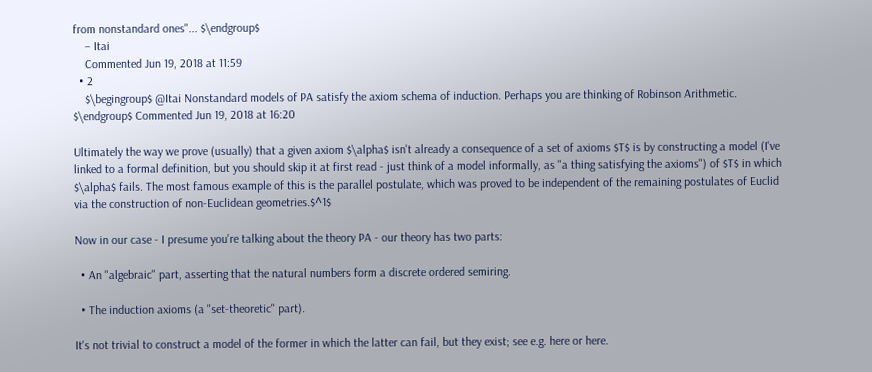from nonstandard ones"... $\endgroup$
    – Itai
    Commented Jun 19, 2018 at 11:59
  • 2
    $\begingroup$ @Itai Nonstandard models of PA satisfy the axiom schema of induction. Perhaps you are thinking of Robinson Arithmetic. $\endgroup$ Commented Jun 19, 2018 at 16:20

Ultimately the way we prove (usually) that a given axiom $\alpha$ isn't already a consequence of a set of axioms $T$ is by constructing a model (I've linked to a formal definition, but you should skip it at first read - just think of a model informally, as "a thing satisfying the axioms") of $T$ in which $\alpha$ fails. The most famous example of this is the parallel postulate, which was proved to be independent of the remaining postulates of Euclid via the construction of non-Euclidean geometries.$^1$

Now in our case - I presume you're talking about the theory PA - our theory has two parts:

  • An "algebraic" part, asserting that the natural numbers form a discrete ordered semiring.

  • The induction axioms (a "set-theoretic" part).

It's not trivial to construct a model of the former in which the latter can fail, but they exist; see e.g. here or here.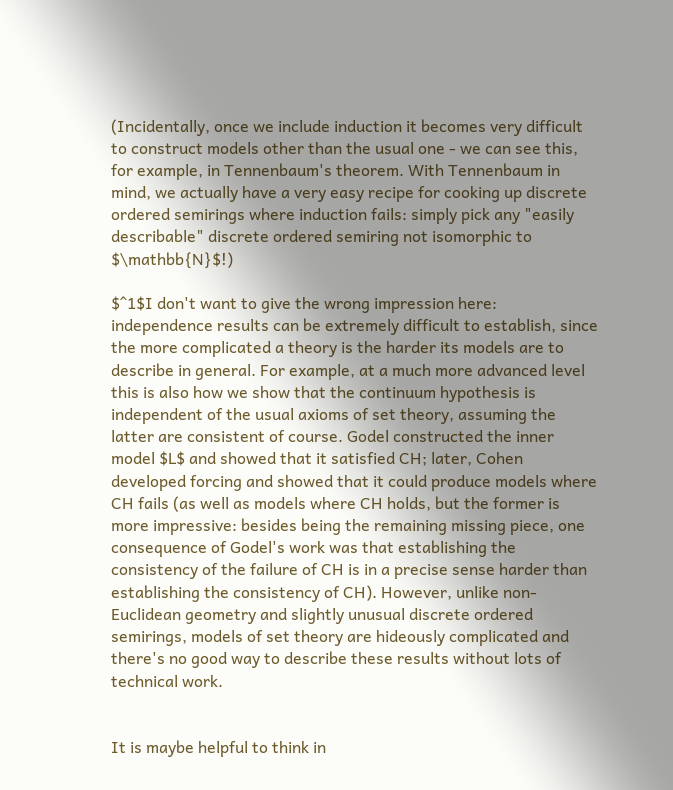(Incidentally, once we include induction it becomes very difficult to construct models other than the usual one - we can see this, for example, in Tennenbaum's theorem. With Tennenbaum in mind, we actually have a very easy recipe for cooking up discrete ordered semirings where induction fails: simply pick any "easily describable" discrete ordered semiring not isomorphic to $\mathbb{N}$!)

$^1$I don't want to give the wrong impression here: independence results can be extremely difficult to establish, since the more complicated a theory is the harder its models are to describe in general. For example, at a much more advanced level this is also how we show that the continuum hypothesis is independent of the usual axioms of set theory, assuming the latter are consistent of course. Godel constructed the inner model $L$ and showed that it satisfied CH; later, Cohen developed forcing and showed that it could produce models where CH fails (as well as models where CH holds, but the former is more impressive: besides being the remaining missing piece, one consequence of Godel's work was that establishing the consistency of the failure of CH is in a precise sense harder than establishing the consistency of CH). However, unlike non-Euclidean geometry and slightly unusual discrete ordered semirings, models of set theory are hideously complicated and there's no good way to describe these results without lots of technical work.


It is maybe helpful to think in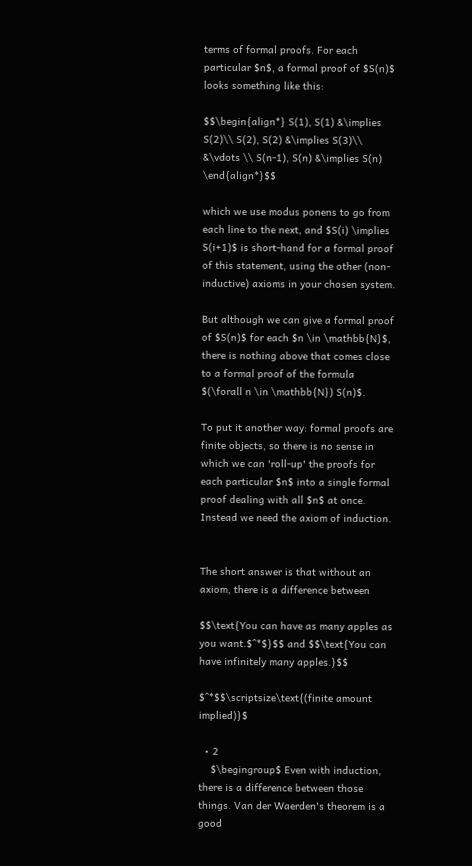terms of formal proofs. For each particular $n$, a formal proof of $S(n)$ looks something like this:

$$\begin{align*} S(1), S(1) &\implies S(2)\\ S(2), S(2) &\implies S(3)\\ &\vdots \\ S(n-1), S(n) &\implies S(n) \end{align*}$$

which we use modus ponens to go from each line to the next, and $S(i) \implies S(i+1)$ is short-hand for a formal proof of this statement, using the other (non-inductive) axioms in your chosen system.

But although we can give a formal proof of $S(n)$ for each $n \in \mathbb{N}$, there is nothing above that comes close to a formal proof of the formula $(\forall n \in \mathbb{N}) S(n)$.

To put it another way: formal proofs are finite objects, so there is no sense in which we can 'roll-up' the proofs for each particular $n$ into a single formal proof dealing with all $n$ at once. Instead we need the axiom of induction.


The short answer is that without an axiom, there is a difference between

$$\text{You can have as many apples as you want.$^*$}$$ and $$\text{You can have infinitely many apples.}$$

$^*$$\scriptsize\text{(finite amount implied)}$

  • 2
    $\begingroup$ Even with induction, there is a difference between those things. Van der Waerden's theorem is a good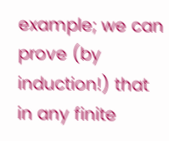example; we can prove (by induction!) that in any finite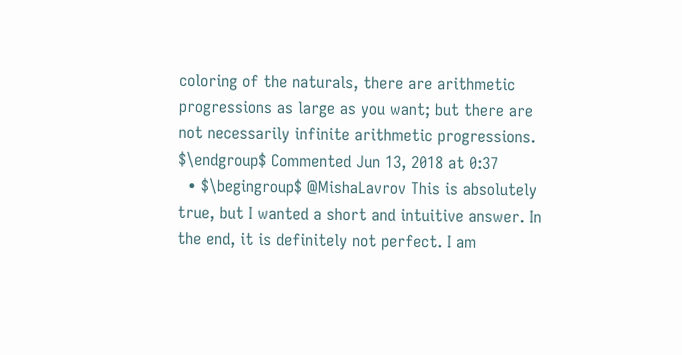coloring of the naturals, there are arithmetic progressions as large as you want; but there are not necessarily infinite arithmetic progressions. $\endgroup$ Commented Jun 13, 2018 at 0:37
  • $\begingroup$ @MishaLavrov This is absolutely true, but I wanted a short and intuitive answer. In the end, it is definitely not perfect. I am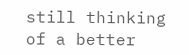still thinking of a better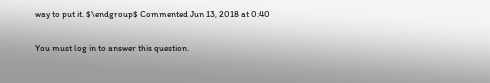way to put it. $\endgroup$ Commented Jun 13, 2018 at 0:40

You must log in to answer this question.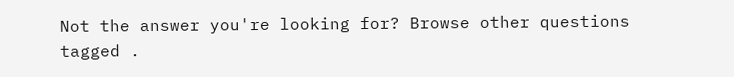Not the answer you're looking for? Browse other questions tagged .